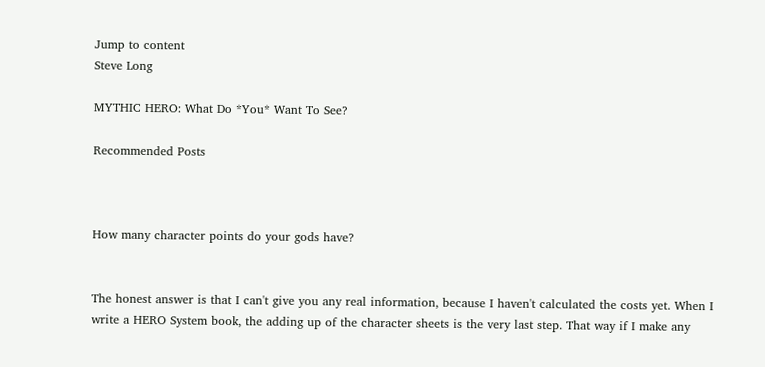Jump to content
Steve Long

MYTHIC HERO: What Do *You* Want To See?

Recommended Posts



How many character points do your gods have?


The honest answer is that I can't give you any real information, because I haven't calculated the costs yet. When I write a HERO System book, the adding up of the character sheets is the very last step. That way if I make any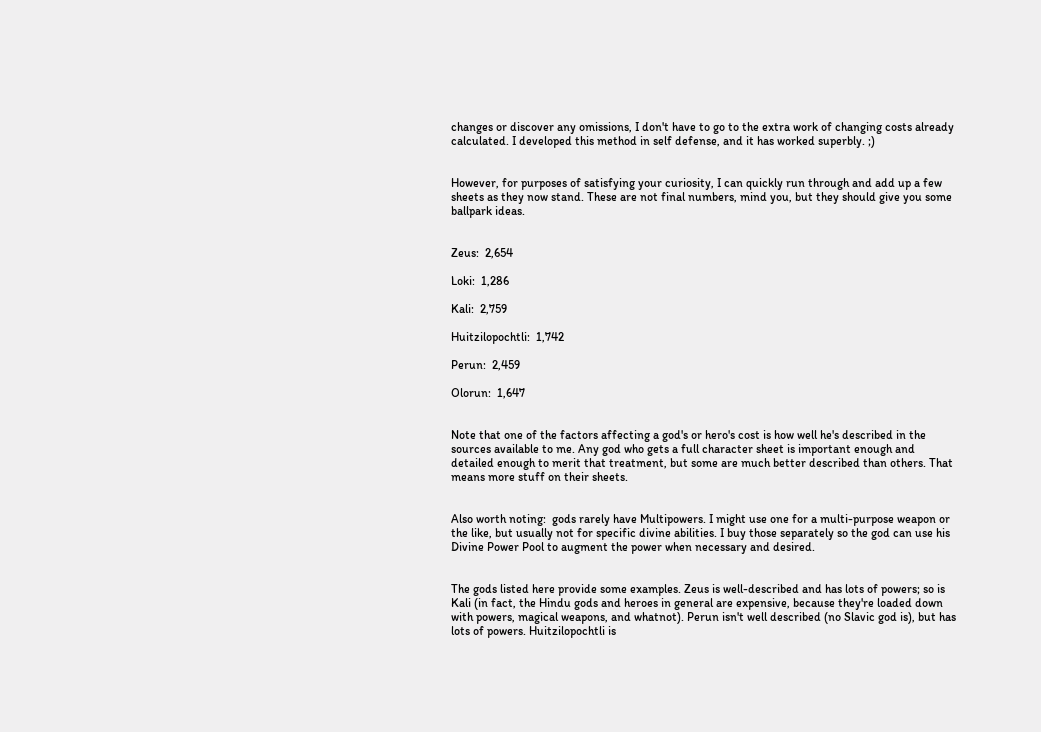changes or discover any omissions, I don't have to go to the extra work of changing costs already calculated. I developed this method in self defense, and it has worked superbly. ;)


However, for purposes of satisfying your curiosity, I can quickly run through and add up a few sheets as they now stand. These are not final numbers, mind you, but they should give you some ballpark ideas.


Zeus:  2,654

Loki:  1,286

Kali:  2,759

Huitzilopochtli:  1,742

Perun:  2,459

Olorun:  1,647


Note that one of the factors affecting a god's or hero's cost is how well he's described in the sources available to me. Any god who gets a full character sheet is important enough and detailed enough to merit that treatment, but some are much better described than others. That means more stuff on their sheets.


Also worth noting:  gods rarely have Multipowers. I might use one for a multi-purpose weapon or the like, but usually not for specific divine abilities. I buy those separately so the god can use his Divine Power Pool to augment the power when necessary and desired.


The gods listed here provide some examples. Zeus is well-described and has lots of powers; so is Kali (in fact, the Hindu gods and heroes in general are expensive, because they're loaded down with powers, magical weapons, and whatnot). Perun isn't well described (no Slavic god is), but has lots of powers. Huitzilopochtli is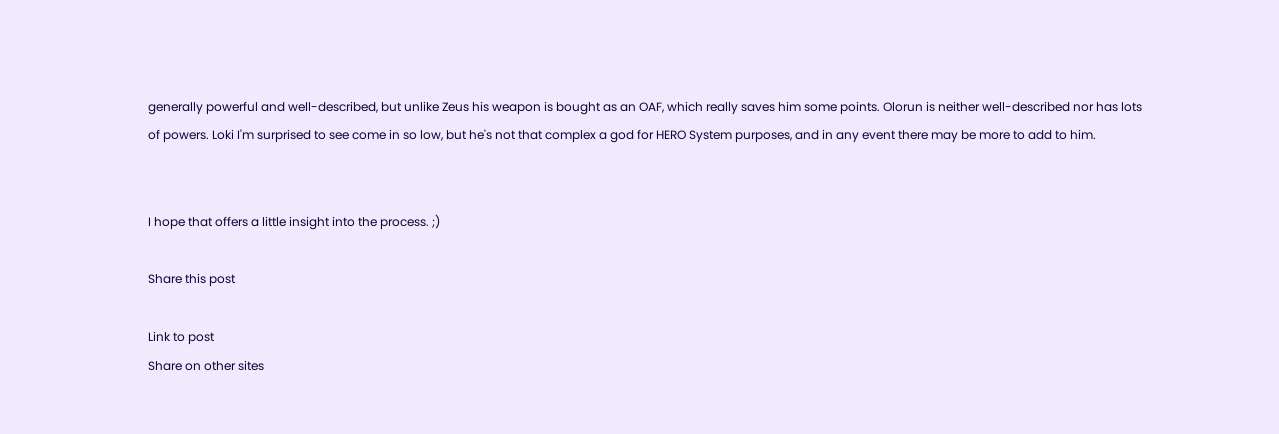generally powerful and well-described, but unlike Zeus his weapon is bought as an OAF, which really saves him some points. Olorun is neither well-described nor has lots of powers. Loki I'm surprised to see come in so low, but he's not that complex a god for HERO System purposes, and in any event there may be more to add to him.


I hope that offers a little insight into the process. ;)

Share this post

Link to post
Share on other sites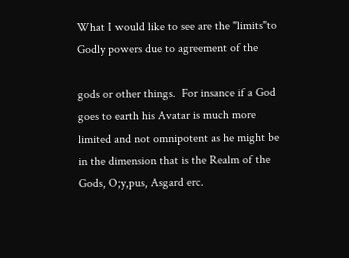What I would like to see are the "limits"to Godly powers due to agreement of the

gods or other things.  For insance if a God goes to earth his Avatar is much more limited and not omnipotent as he might be in the dimension that is the Realm of the Gods, O;y,pus, Asgard erc.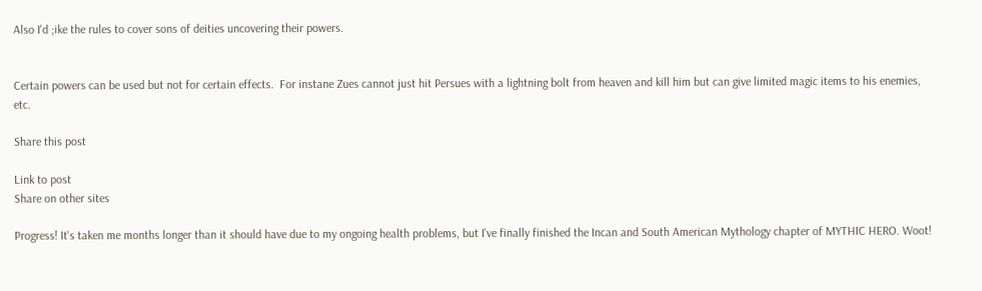Also I'd ;ike the rules to cover sons of deities uncovering their powers.


Certain powers can be used but not for certain effects.  For instane Zues cannot just hit Persues with a lightning bolt from heaven and kill him but can give limited magic items to his enemies, etc.

Share this post

Link to post
Share on other sites

Progress! It's taken me months longer than it should have due to my ongoing health problems, but I've finally finished the Incan and South American Mythology chapter of MYTHIC HERO. Woot!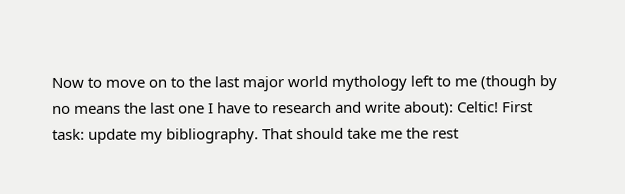Now to move on to the last major world mythology left to me (though by no means the last one I have to research and write about): Celtic! First task: update my bibliography. That should take me the rest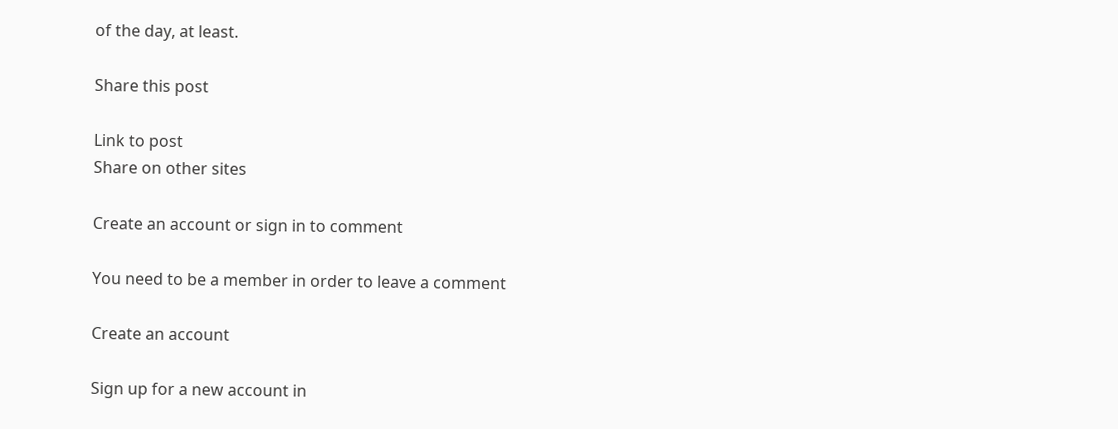of the day, at least.

Share this post

Link to post
Share on other sites

Create an account or sign in to comment

You need to be a member in order to leave a comment

Create an account

Sign up for a new account in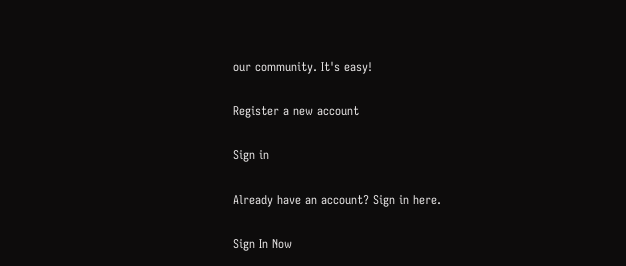our community. It's easy!

Register a new account

Sign in

Already have an account? Sign in here.

Sign In Now